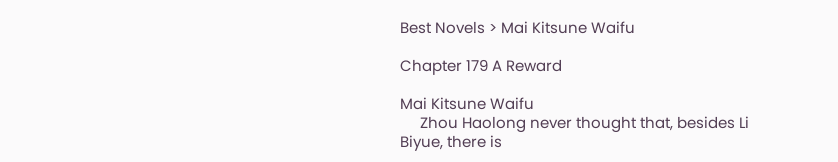Best Novels > Mai Kitsune Waifu

Chapter 179 A Reward

Mai Kitsune Waifu
     Zhou Haolong never thought that, besides Li Biyue, there is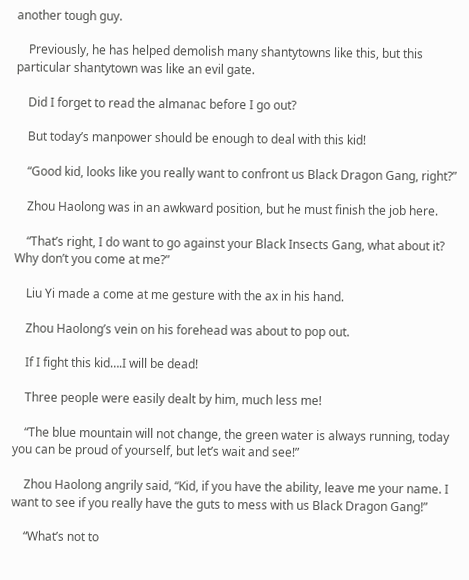another tough guy.

    Previously, he has helped demolish many shantytowns like this, but this particular shantytown was like an evil gate.

    Did I forget to read the almanac before I go out?

    But today’s manpower should be enough to deal with this kid!

    “Good kid, looks like you really want to confront us Black Dragon Gang, right?”

    Zhou Haolong was in an awkward position, but he must finish the job here.

    “That’s right, I do want to go against your Black Insects Gang, what about it? Why don’t you come at me?”

    Liu Yi made a come at me gesture with the ax in his hand.

    Zhou Haolong’s vein on his forehead was about to pop out.

    If I fight this kid….I will be dead!

    Three people were easily dealt by him, much less me!

    “The blue mountain will not change, the green water is always running, today you can be proud of yourself, but let’s wait and see!”

    Zhou Haolong angrily said, “Kid, if you have the ability, leave me your name. I want to see if you really have the guts to mess with us Black Dragon Gang!”

    “What’s not to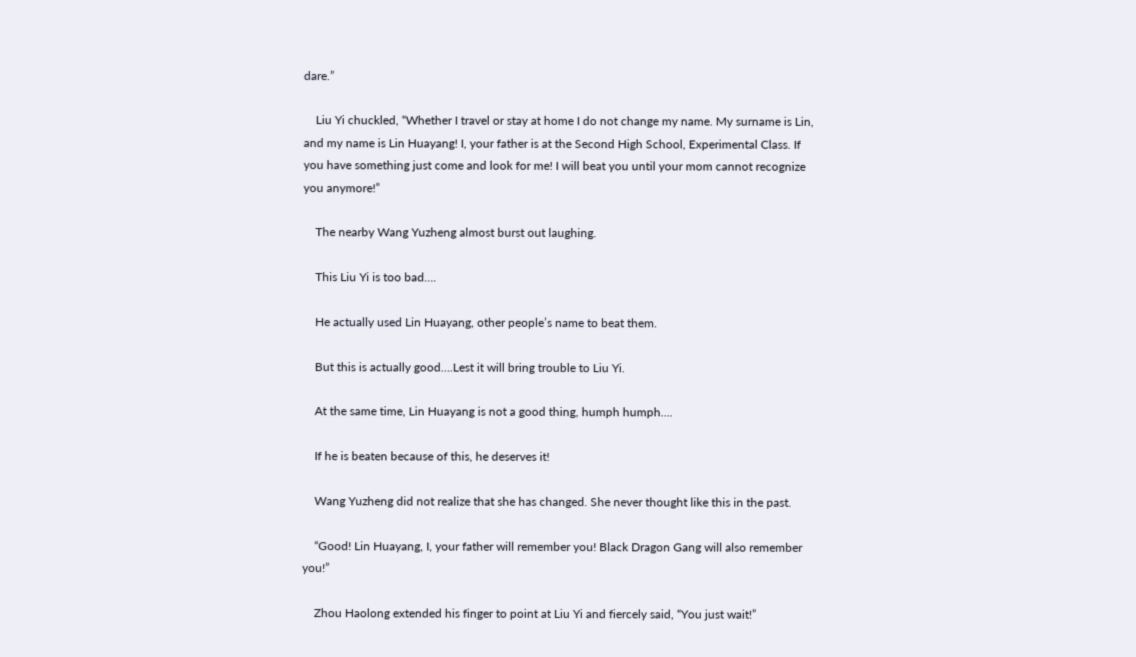dare.”

    Liu Yi chuckled, “Whether I travel or stay at home I do not change my name. My surname is Lin, and my name is Lin Huayang! I, your father is at the Second High School, Experimental Class. If you have something just come and look for me! I will beat you until your mom cannot recognize you anymore!”

    The nearby Wang Yuzheng almost burst out laughing.

    This Liu Yi is too bad….

    He actually used Lin Huayang, other people’s name to beat them.

    But this is actually good….Lest it will bring trouble to Liu Yi.

    At the same time, Lin Huayang is not a good thing, humph humph….

    If he is beaten because of this, he deserves it!

    Wang Yuzheng did not realize that she has changed. She never thought like this in the past.

    “Good! Lin Huayang, I, your father will remember you! Black Dragon Gang will also remember you!”

    Zhou Haolong extended his finger to point at Liu Yi and fiercely said, “You just wait!”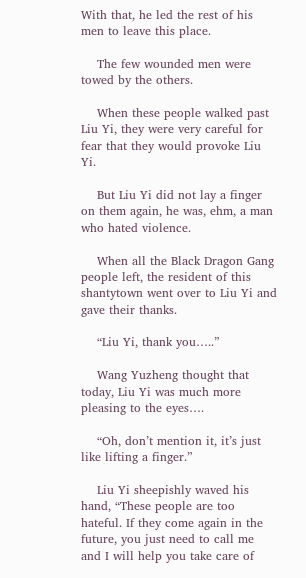With that, he led the rest of his men to leave this place.

    The few wounded men were towed by the others.

    When these people walked past Liu Yi, they were very careful for fear that they would provoke Liu Yi.

    But Liu Yi did not lay a finger on them again, he was, ehm, a man who hated violence.

    When all the Black Dragon Gang people left, the resident of this shantytown went over to Liu Yi and gave their thanks.

    “Liu Yi, thank you…..”

    Wang Yuzheng thought that today, Liu Yi was much more pleasing to the eyes….

    “Oh, don’t mention it, it’s just like lifting a finger.”

    Liu Yi sheepishly waved his hand, “These people are too hateful. If they come again in the future, you just need to call me and I will help you take care of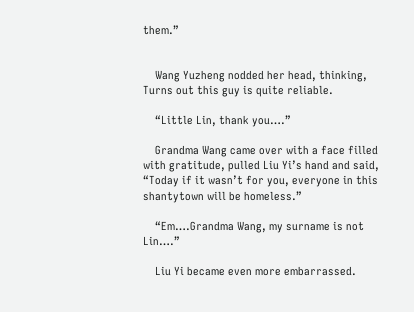them.”


    Wang Yuzheng nodded her head, thinking, Turns out this guy is quite reliable.

    “Little Lin, thank you….”

    Grandma Wang came over with a face filled with gratitude, pulled Liu Yi’s hand and said, “Today if it wasn’t for you, everyone in this shantytown will be homeless.”

    “Em….Grandma Wang, my surname is not Lin….”

    Liu Yi became even more embarrassed.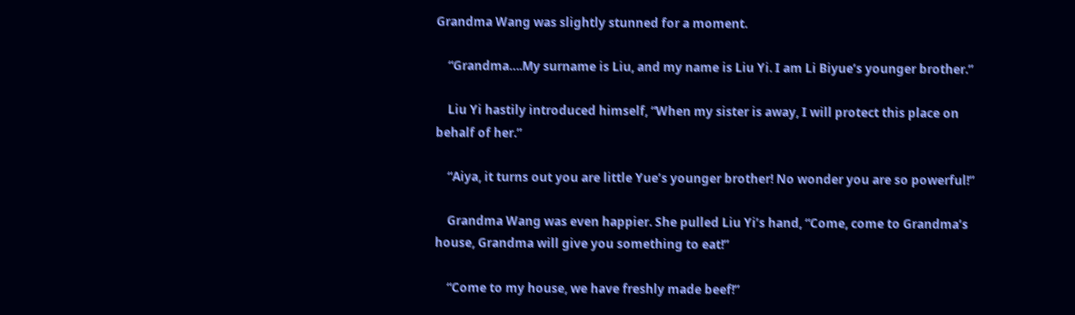Grandma Wang was slightly stunned for a moment.

    “Grandma….My surname is Liu, and my name is Liu Yi. I am Li Biyue’s younger brother.”

    Liu Yi hastily introduced himself, “When my sister is away, I will protect this place on behalf of her.”

    “Aiya, it turns out you are little Yue’s younger brother! No wonder you are so powerful!”

    Grandma Wang was even happier. She pulled Liu Yi’s hand, “Come, come to Grandma’s house, Grandma will give you something to eat!”

    “Come to my house, we have freshly made beef!”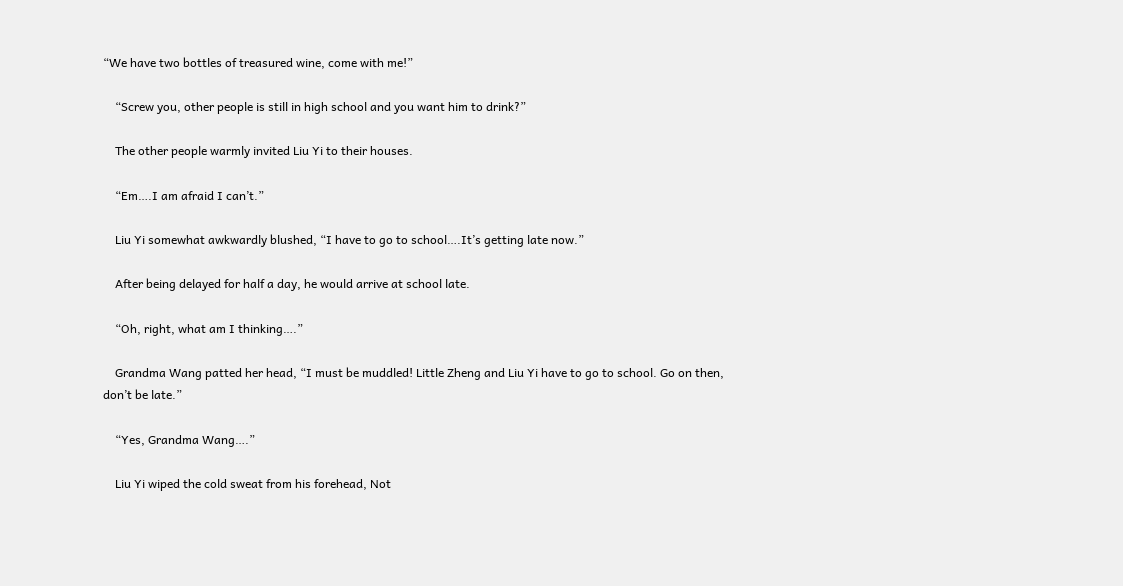“We have two bottles of treasured wine, come with me!”

    “Screw you, other people is still in high school and you want him to drink?”

    The other people warmly invited Liu Yi to their houses.

    “Em….I am afraid I can’t.”

    Liu Yi somewhat awkwardly blushed, “I have to go to school….It’s getting late now.”

    After being delayed for half a day, he would arrive at school late.

    “Oh, right, what am I thinking….”

    Grandma Wang patted her head, “I must be muddled! Little Zheng and Liu Yi have to go to school. Go on then, don’t be late.”

    “Yes, Grandma Wang….”

    Liu Yi wiped the cold sweat from his forehead, Not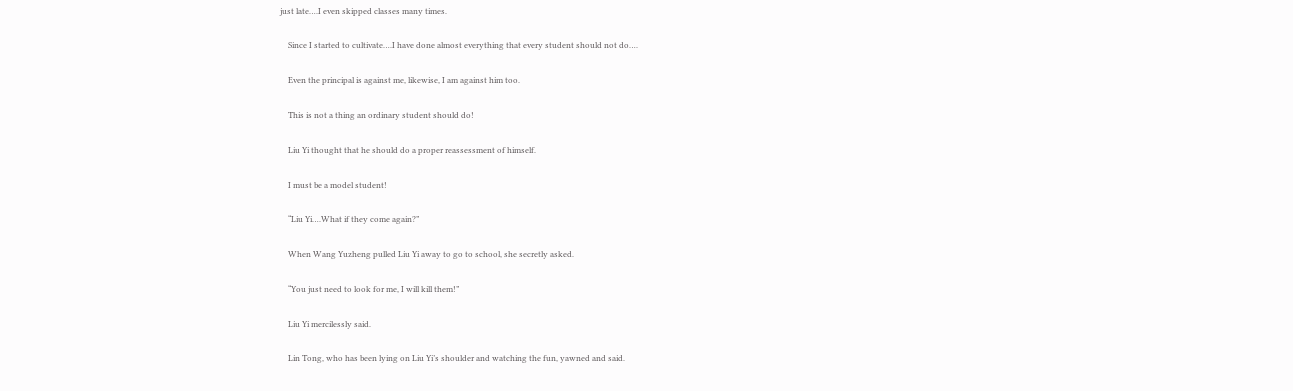just late….I even skipped classes many times.

    Since I started to cultivate….I have done almost everything that every student should not do….

    Even the principal is against me, likewise, I am against him too.

    This is not a thing an ordinary student should do!

    Liu Yi thought that he should do a proper reassessment of himself.

    I must be a model student!

    “Liu Yi….What if they come again?”

    When Wang Yuzheng pulled Liu Yi away to go to school, she secretly asked.

    “You just need to look for me, I will kill them!”

    Liu Yi mercilessly said.

    Lin Tong, who has been lying on Liu Yi’s shoulder and watching the fun, yawned and said.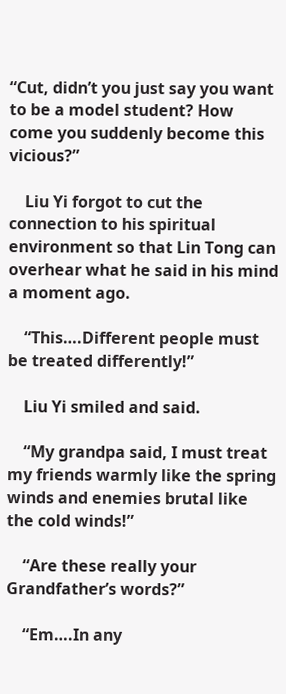“Cut, didn’t you just say you want to be a model student? How come you suddenly become this vicious?”

    Liu Yi forgot to cut the connection to his spiritual environment so that Lin Tong can overhear what he said in his mind a moment ago.

    “This….Different people must be treated differently!”

    Liu Yi smiled and said.

    “My grandpa said, I must treat my friends warmly like the spring winds and enemies brutal like the cold winds!”

    “Are these really your Grandfather’s words?”

    “Em….In any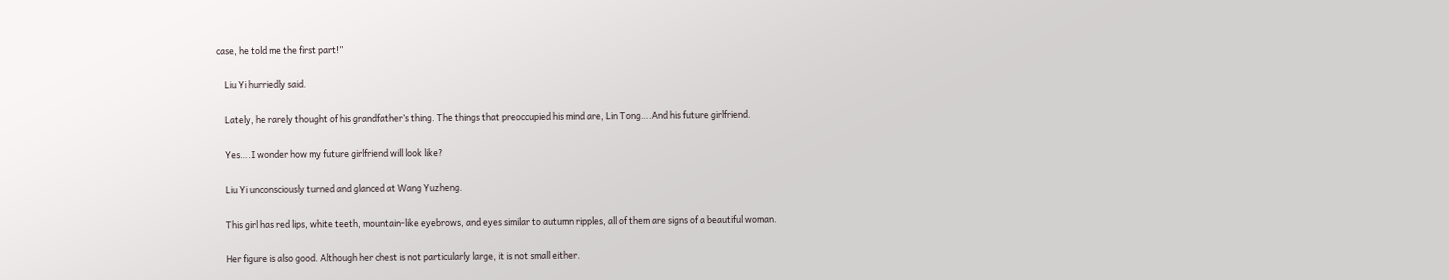case, he told me the first part!”

    Liu Yi hurriedly said.

    Lately, he rarely thought of his grandfather’s thing. The things that preoccupied his mind are, Lin Tong….And his future girlfriend.

    Yes….I wonder how my future girlfriend will look like?

    Liu Yi unconsciously turned and glanced at Wang Yuzheng.

    This girl has red lips, white teeth, mountain-like eyebrows, and eyes similar to autumn ripples, all of them are signs of a beautiful woman.

    Her figure is also good. Although her chest is not particularly large, it is not small either.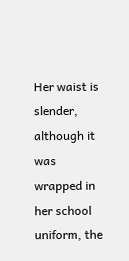Her waist is slender, although it was wrapped in her school uniform, the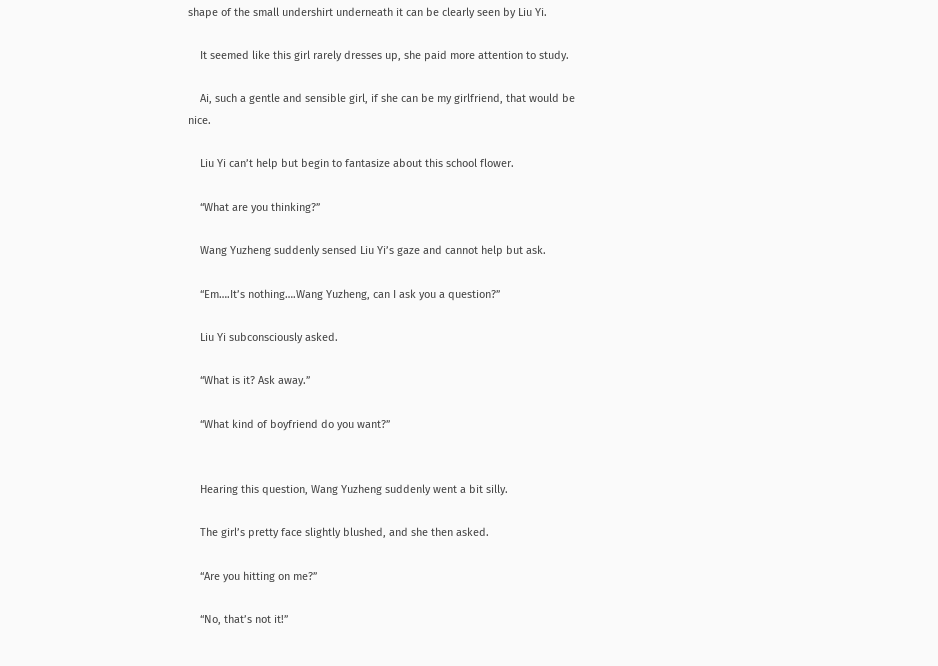shape of the small undershirt underneath it can be clearly seen by Liu Yi.

    It seemed like this girl rarely dresses up, she paid more attention to study.

    Ai, such a gentle and sensible girl, if she can be my girlfriend, that would be nice.

    Liu Yi can’t help but begin to fantasize about this school flower.

    “What are you thinking?”

    Wang Yuzheng suddenly sensed Liu Yi’s gaze and cannot help but ask.

    “Em….It’s nothing….Wang Yuzheng, can I ask you a question?”

    Liu Yi subconsciously asked.

    “What is it? Ask away.”

    “What kind of boyfriend do you want?”


    Hearing this question, Wang Yuzheng suddenly went a bit silly.

    The girl’s pretty face slightly blushed, and she then asked.

    “Are you hitting on me?”

    “No, that’s not it!”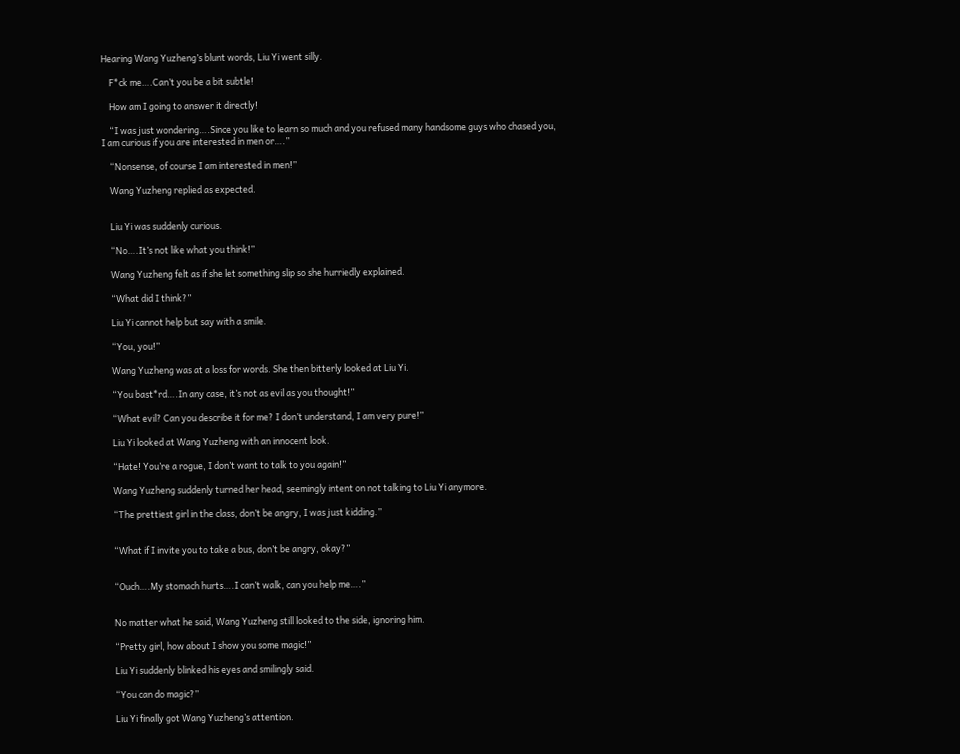Hearing Wang Yuzheng’s blunt words, Liu Yi went silly.

    F*ck me….Can’t you be a bit subtle!

    How am I going to answer it directly!

    “I was just wondering….Since you like to learn so much and you refused many handsome guys who chased you, I am curious if you are interested in men or….”

    “Nonsense, of course I am interested in men!”

    Wang Yuzheng replied as expected.


    Liu Yi was suddenly curious.

    “No….It’s not like what you think!”

    Wang Yuzheng felt as if she let something slip so she hurriedly explained.

    “What did I think?”

    Liu Yi cannot help but say with a smile.

    “You, you!”

    Wang Yuzheng was at a loss for words. She then bitterly looked at Liu Yi.

    “You bast*rd….In any case, it’s not as evil as you thought!”

    “What evil? Can you describe it for me? I don’t understand, I am very pure!”

    Liu Yi looked at Wang Yuzheng with an innocent look.

    “Hate! You’re a rogue, I don’t want to talk to you again!”

    Wang Yuzheng suddenly turned her head, seemingly intent on not talking to Liu Yi anymore.

    “The prettiest girl in the class, don’t be angry, I was just kidding.”


    “What if I invite you to take a bus, don’t be angry, okay?”


    “Ouch….My stomach hurts….I can’t walk, can you help me….”


    No matter what he said, Wang Yuzheng still looked to the side, ignoring him.

    “Pretty girl, how about I show you some magic!”

    Liu Yi suddenly blinked his eyes and smilingly said.

    “You can do magic?”

    Liu Yi finally got Wang Yuzheng’s attention.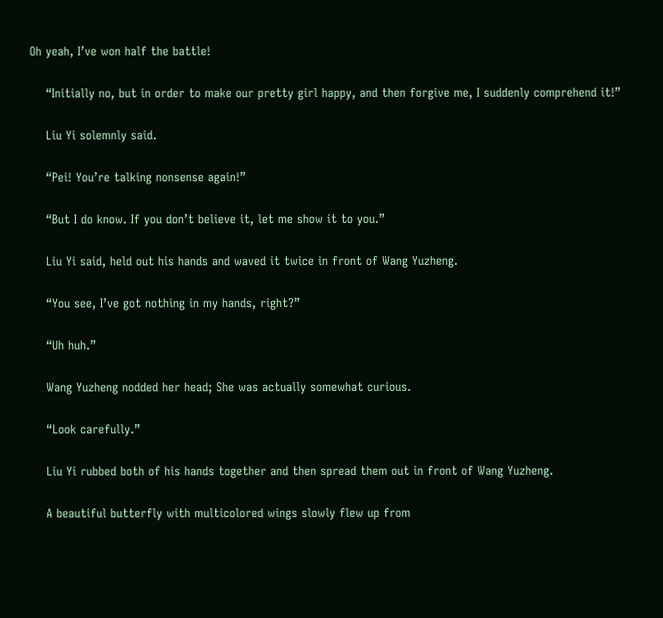Oh yeah, I’ve won half the battle!

    “Initially no, but in order to make our pretty girl happy, and then forgive me, I suddenly comprehend it!”

    Liu Yi solemnly said.

    “Pei! You’re talking nonsense again!”

    “But I do know. If you don’t believe it, let me show it to you.”

    Liu Yi said, held out his hands and waved it twice in front of Wang Yuzheng.

    “You see, I’ve got nothing in my hands, right?”

    “Uh huh.”

    Wang Yuzheng nodded her head; She was actually somewhat curious.

    “Look carefully.”

    Liu Yi rubbed both of his hands together and then spread them out in front of Wang Yuzheng.

    A beautiful butterfly with multicolored wings slowly flew up from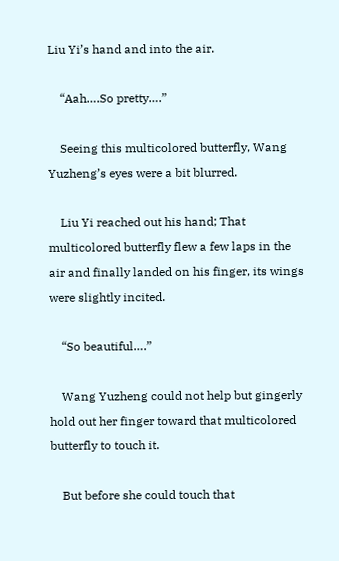Liu Yi’s hand and into the air.

    “Aah….So pretty….”

    Seeing this multicolored butterfly, Wang Yuzheng’s eyes were a bit blurred.

    Liu Yi reached out his hand; That multicolored butterfly flew a few laps in the air and finally landed on his finger, its wings were slightly incited.

    “So beautiful….”

    Wang Yuzheng could not help but gingerly hold out her finger toward that multicolored butterfly to touch it.

    But before she could touch that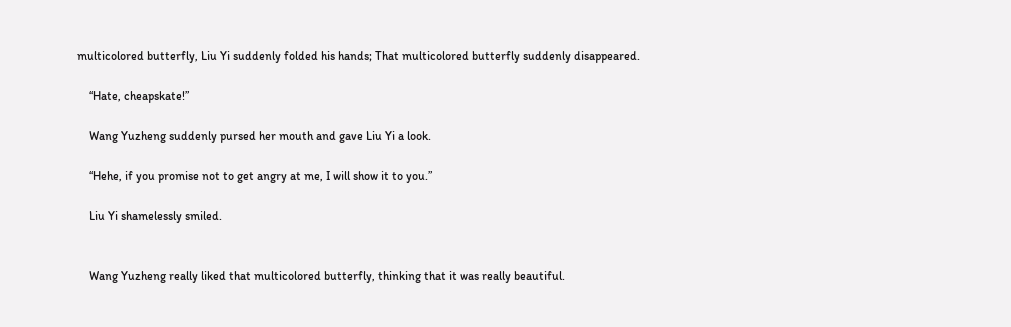multicolored butterfly, Liu Yi suddenly folded his hands; That multicolored butterfly suddenly disappeared.

    “Hate, cheapskate!”

    Wang Yuzheng suddenly pursed her mouth and gave Liu Yi a look.

    “Hehe, if you promise not to get angry at me, I will show it to you.”

    Liu Yi shamelessly smiled.


    Wang Yuzheng really liked that multicolored butterfly, thinking that it was really beautiful.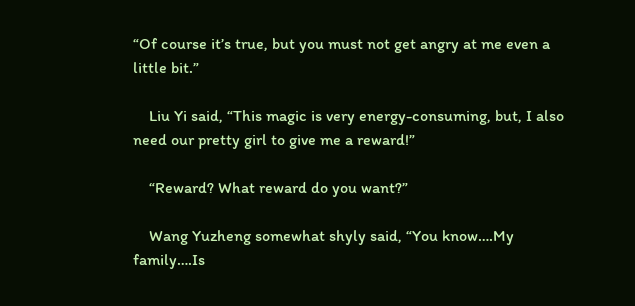“Of course it’s true, but you must not get angry at me even a little bit.”

    Liu Yi said, “This magic is very energy-consuming, but, I also need our pretty girl to give me a reward!”

    “Reward? What reward do you want?”

    Wang Yuzheng somewhat shyly said, “You know….My family….Is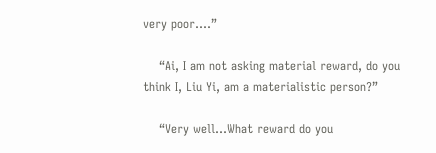very poor….”

    “Ai, I am not asking material reward, do you think I, Liu Yi, am a materialistic person?”

    “Very well…What reward do you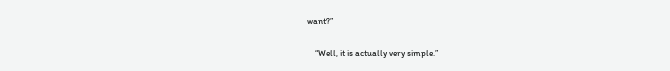want?”

    “Well, it is actually very simple.”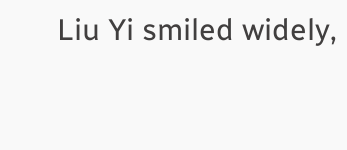Liu Yi smiled widely,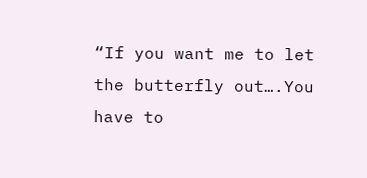“If you want me to let the butterfly out….You have to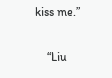kiss me.”

    “Liu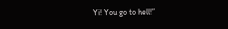Yi! You go to hell!”